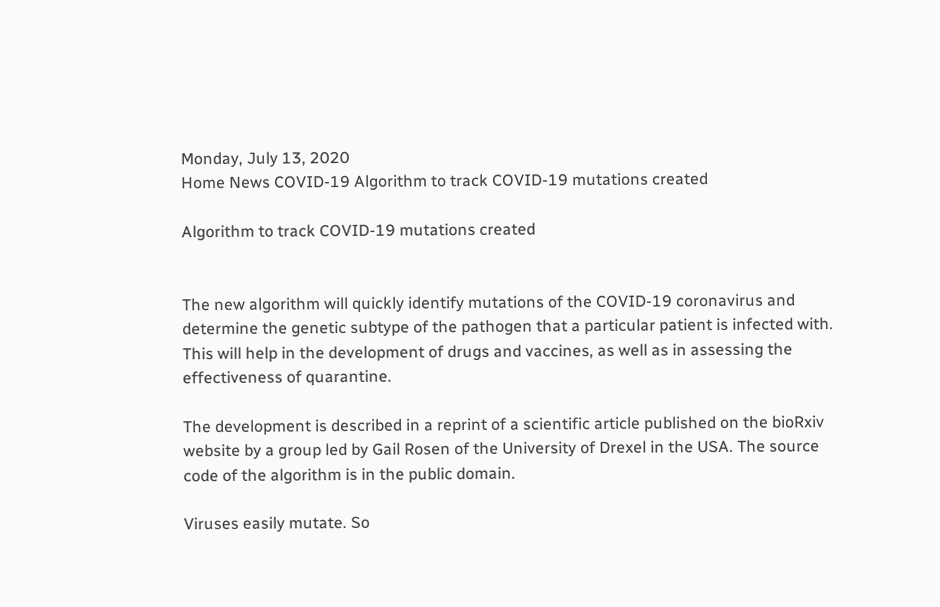Monday, July 13, 2020
Home News COVID-19 Algorithm to track COVID-19 mutations created

Algorithm to track COVID-19 mutations created


The new algorithm will quickly identify mutations of the COVID-19 coronavirus and determine the genetic subtype of the pathogen that a particular patient is infected with. This will help in the development of drugs and vaccines, as well as in assessing the effectiveness of quarantine.

The development is described in a reprint of a scientific article published on the bioRxiv website by a group led by Gail Rosen of the University of Drexel in the USA. The source code of the algorithm is in the public domain.

Viruses easily mutate. So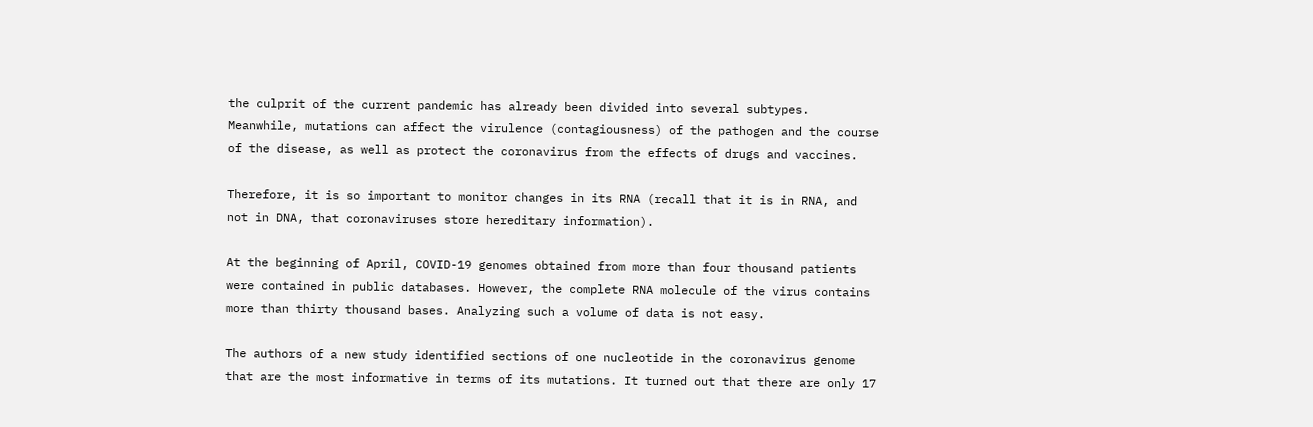the culprit of the current pandemic has already been divided into several subtypes. Meanwhile, mutations can affect the virulence (contagiousness) of the pathogen and the course of the disease, as well as protect the coronavirus from the effects of drugs and vaccines.

Therefore, it is so important to monitor changes in its RNA (recall that it is in RNA, and not in DNA, that coronaviruses store hereditary information).

At the beginning of April, COVID-19 genomes obtained from more than four thousand patients were contained in public databases. However, the complete RNA molecule of the virus contains more than thirty thousand bases. Analyzing such a volume of data is not easy.

The authors of a new study identified sections of one nucleotide in the coronavirus genome that are the most informative in terms of its mutations. It turned out that there are only 17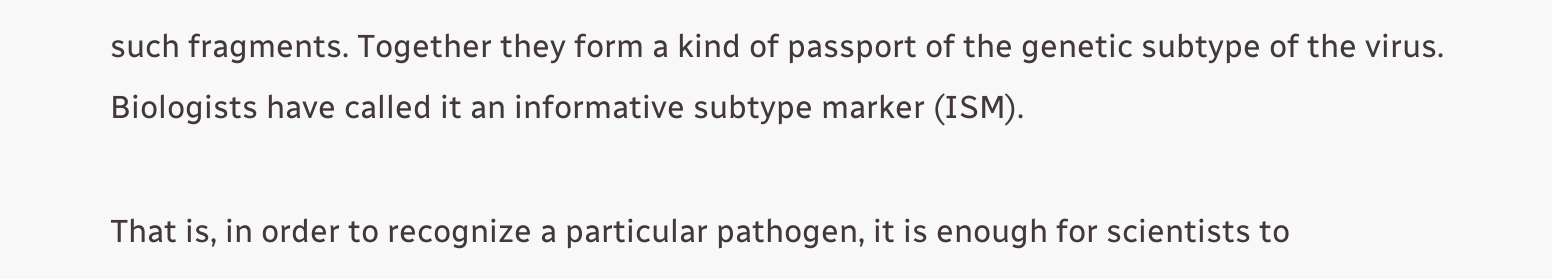such fragments. Together they form a kind of passport of the genetic subtype of the virus. Biologists have called it an informative subtype marker (ISM).

That is, in order to recognize a particular pathogen, it is enough for scientists to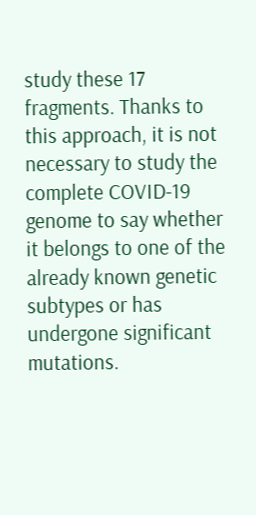study these 17 fragments. Thanks to this approach, it is not necessary to study the complete COVID-19 genome to say whether it belongs to one of the already known genetic subtypes or has undergone significant mutations.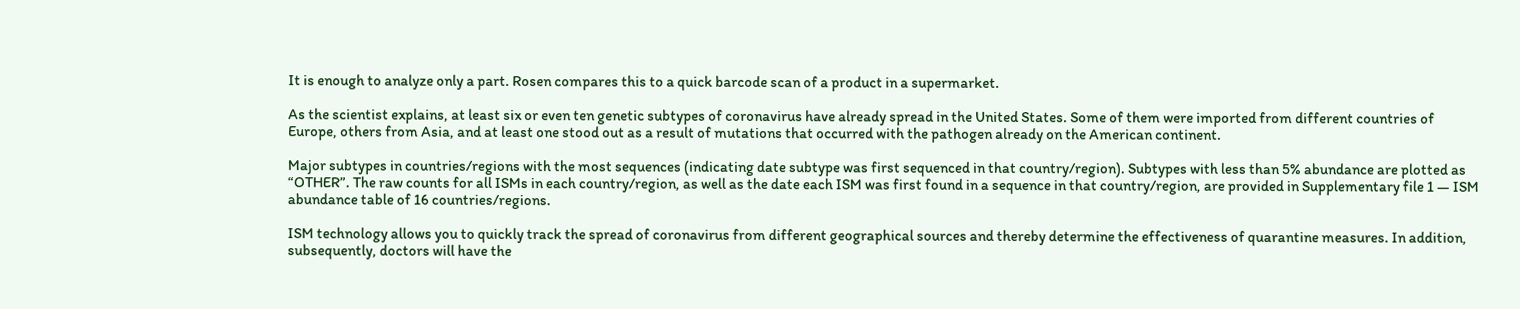It is enough to analyze only a part. Rosen compares this to a quick barcode scan of a product in a supermarket.

As the scientist explains, at least six or even ten genetic subtypes of coronavirus have already spread in the United States. Some of them were imported from different countries of Europe, others from Asia, and at least one stood out as a result of mutations that occurred with the pathogen already on the American continent.

Major subtypes in countries/regions with the most sequences (indicating date subtype was first sequenced in that country/region). Subtypes with less than 5% abundance are plotted as “OTHER”. The raw counts for all ISMs in each country/region, as well as the date each ISM was first found in a sequence in that country/region, are provided in Supplementary file 1 — ISM abundance table of 16 countries/regions.

ISM technology allows you to quickly track the spread of coronavirus from different geographical sources and thereby determine the effectiveness of quarantine measures. In addition, subsequently, doctors will have the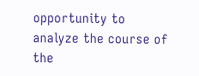opportunity to analyze the course of the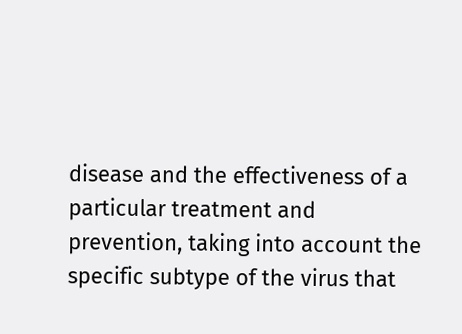disease and the effectiveness of a particular treatment and prevention, taking into account the specific subtype of the virus that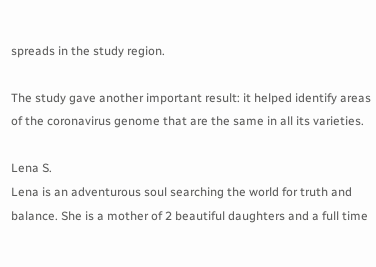spreads in the study region.

The study gave another important result: it helped identify areas of the coronavirus genome that are the same in all its varieties.

Lena S.
Lena is an adventurous soul searching the world for truth and balance. She is a mother of 2 beautiful daughters and a full time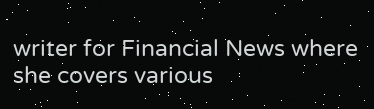writer for Financial News where she covers various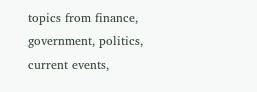topics from finance, government, politics, current events,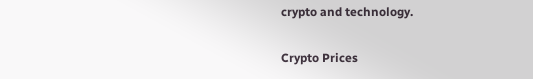crypto and technology.

Crypto Prices